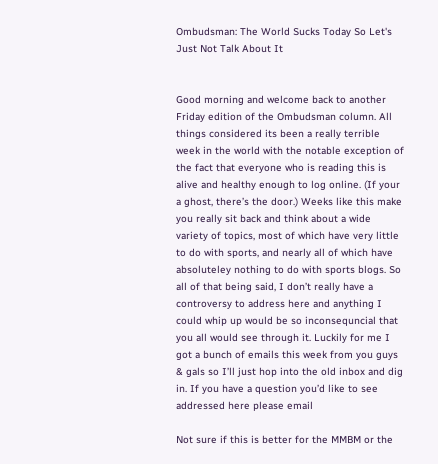Ombudsman: The World Sucks Today So Let's Just Not Talk About It


Good morning and welcome back to another Friday edition of the Ombudsman column. All things considered its been a really terrible week in the world with the notable exception of the fact that everyone who is reading this is alive and healthy enough to log online. (If your a ghost, there’s the door.) Weeks like this make you really sit back and think about a wide variety of topics, most of which have very little to do with sports, and nearly all of which have absoluteley nothing to do with sports blogs. So all of that being said, I don’t really have a controversy to address here and anything I could whip up would be so inconsequncial that you all would see through it. Luckily for me I got a bunch of emails this week from you guys & gals so I’ll just hop into the old inbox and dig in. If you have a question you’d like to see addressed here please email

Not sure if this is better for the MMBM or the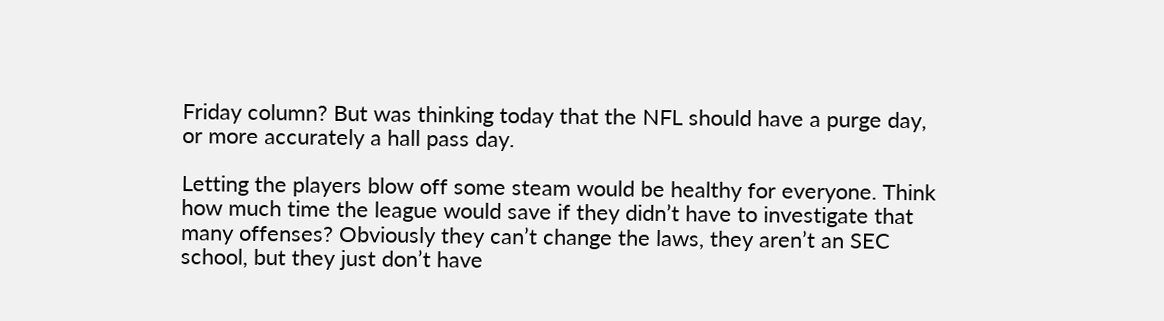Friday column? But was thinking today that the NFL should have a purge day, or more accurately a hall pass day.

Letting the players blow off some steam would be healthy for everyone. Think how much time the league would save if they didn’t have to investigate that many offenses? Obviously they can’t change the laws, they aren’t an SEC school, but they just don’t have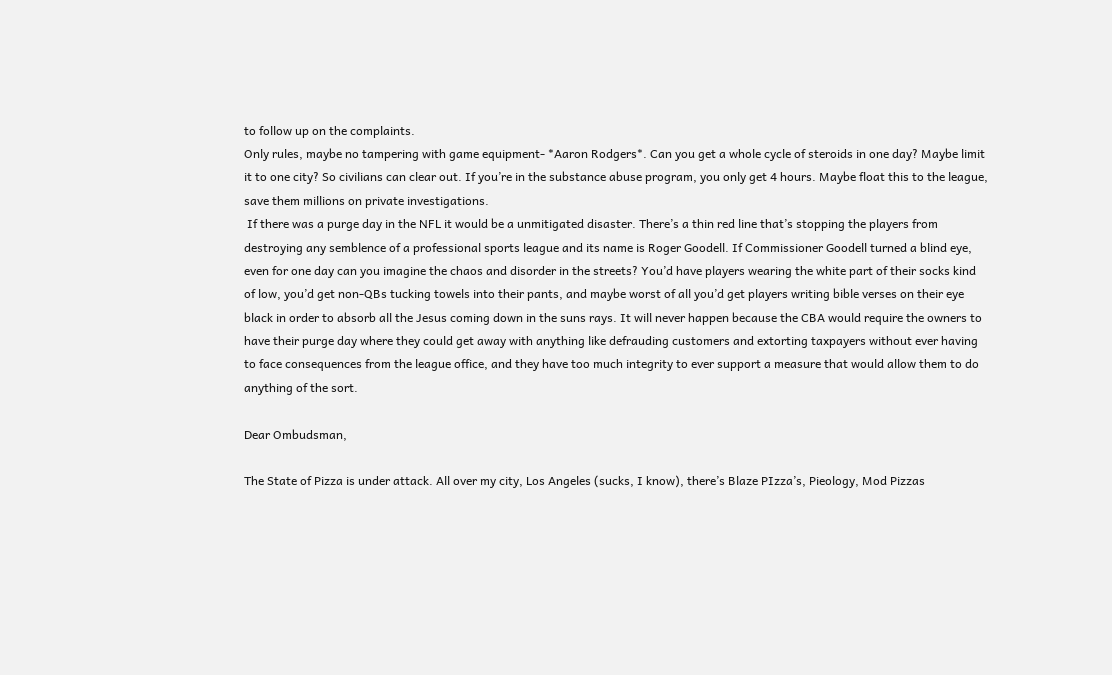to follow up on the complaints.
Only rules, maybe no tampering with game equipment- *Aaron Rodgers*. Can you get a whole cycle of steroids in one day? Maybe limit it to one city? So civilians can clear out. If you’re in the substance abuse program, you only get 4 hours. Maybe float this to the league, save them millions on private investigations.
 If there was a purge day in the NFL it would be a unmitigated disaster. There’s a thin red line that’s stopping the players from destroying any semblence of a professional sports league and its name is Roger Goodell. If Commissioner Goodell turned a blind eye, even for one day can you imagine the chaos and disorder in the streets? You’d have players wearing the white part of their socks kind of low, you’d get non-QBs tucking towels into their pants, and maybe worst of all you’d get players writing bible verses on their eye black in order to absorb all the Jesus coming down in the suns rays. It will never happen because the CBA would require the owners to have their purge day where they could get away with anything like defrauding customers and extorting taxpayers without ever having to face consequences from the league office, and they have too much integrity to ever support a measure that would allow them to do anything of the sort.

Dear Ombudsman,

The State of Pizza is under attack. All over my city, Los Angeles (sucks, I know), there’s Blaze PIzza’s, Pieology, Mod Pizzas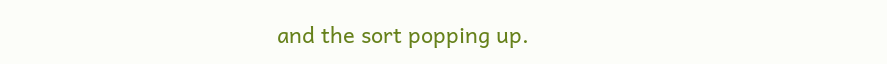and the sort popping up.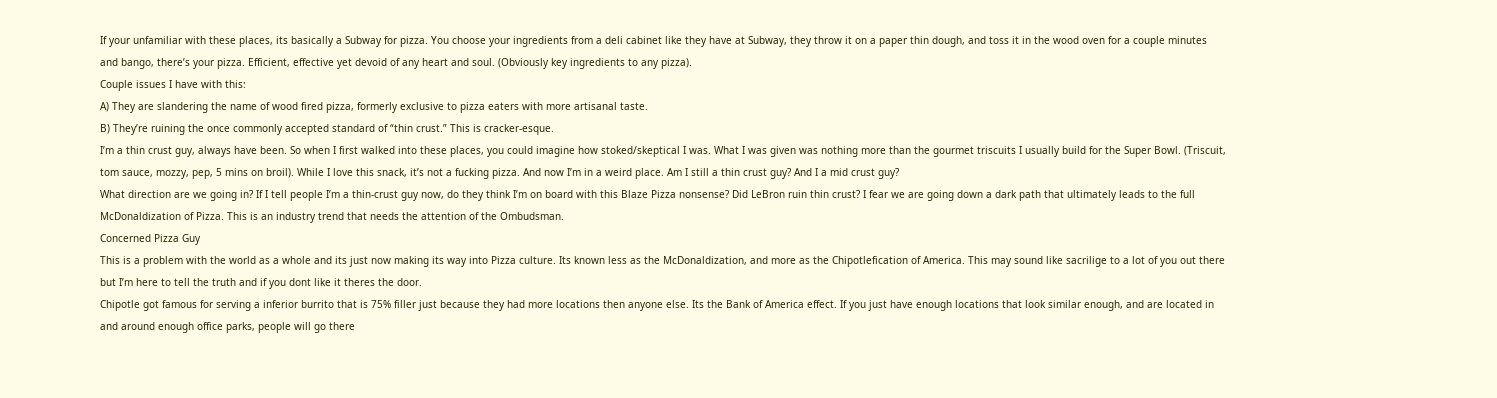If your unfamiliar with these places, its basically a Subway for pizza. You choose your ingredients from a deli cabinet like they have at Subway, they throw it on a paper thin dough, and toss it in the wood oven for a couple minutes and bango, there’s your pizza. Efficient, effective yet devoid of any heart and soul. (Obviously key ingredients to any pizza).
Couple issues I have with this:
A) They are slandering the name of wood fired pizza, formerly exclusive to pizza eaters with more artisanal taste.
B) They’re ruining the once commonly accepted standard of “thin crust.” This is cracker-esque.
I’m a thin crust guy, always have been. So when I first walked into these places, you could imagine how stoked/skeptical I was. What I was given was nothing more than the gourmet triscuits I usually build for the Super Bowl. (Triscuit, tom sauce, mozzy, pep, 5 mins on broil). While I love this snack, it’s not a fucking pizza. And now I’m in a weird place. Am I still a thin crust guy? And I a mid crust guy?
What direction are we going in? If I tell people I’m a thin-crust guy now, do they think I’m on board with this Blaze Pizza nonsense? Did LeBron ruin thin crust? I fear we are going down a dark path that ultimately leads to the full McDonaldization of Pizza. This is an industry trend that needs the attention of the Ombudsman.
Concerned Pizza Guy
This is a problem with the world as a whole and its just now making its way into Pizza culture. Its known less as the McDonaldization, and more as the Chipotlefication of America. This may sound like sacrilige to a lot of you out there but I’m here to tell the truth and if you dont like it theres the door.
Chipotle got famous for serving a inferior burrito that is 75% filler just because they had more locations then anyone else. Its the Bank of America effect. If you just have enough locations that look similar enough, and are located in and around enough office parks, people will go there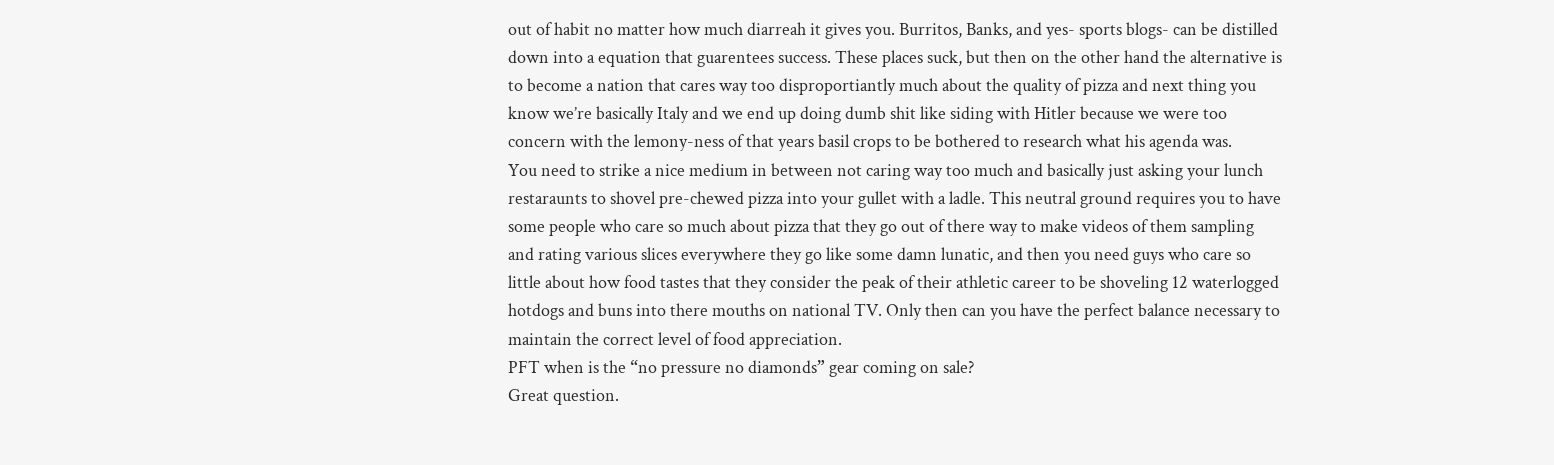out of habit no matter how much diarreah it gives you. Burritos, Banks, and yes- sports blogs- can be distilled down into a equation that guarentees success. These places suck, but then on the other hand the alternative is to become a nation that cares way too disproportiantly much about the quality of pizza and next thing you know we’re basically Italy and we end up doing dumb shit like siding with Hitler because we were too concern with the lemony-ness of that years basil crops to be bothered to research what his agenda was.
You need to strike a nice medium in between not caring way too much and basically just asking your lunch restaraunts to shovel pre-chewed pizza into your gullet with a ladle. This neutral ground requires you to have some people who care so much about pizza that they go out of there way to make videos of them sampling and rating various slices everywhere they go like some damn lunatic, and then you need guys who care so little about how food tastes that they consider the peak of their athletic career to be shoveling 12 waterlogged hotdogs and buns into there mouths on national TV. Only then can you have the perfect balance necessary to maintain the correct level of food appreciation.
PFT when is the “no pressure no diamonds” gear coming on sale?
Great question.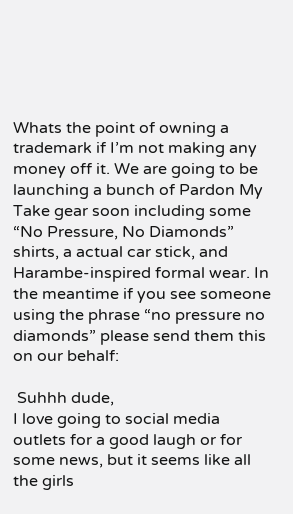Whats the point of owning a trademark if I’m not making any money off it. We are going to be launching a bunch of Pardon My Take gear soon including some “No Pressure, No Diamonds” shirts, a actual car stick, and Harambe-inspired formal wear. In the meantime if you see someone using the phrase “no pressure no diamonds” please send them this on our behalf:

 Suhhh dude,
I love going to social media outlets for a good laugh or for some news, but it seems like all the girls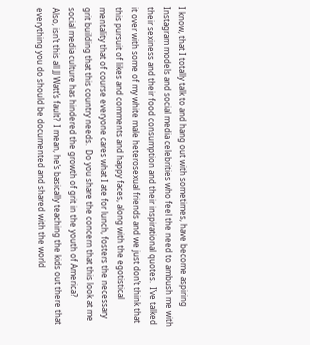I know, that I totally talk to and hang out with sometimes, have become aspiring Instagram models and social media celebrities who feel the need to ambush me with their sexiness and their food consumption and their inspirational quotes.  I’ve talked it over with some of my white male heterosexual friends and we just don’t think that this pursuit of likes and comments and happy faces, along with the egotistical mentality that of course everyone cares what I ate for lunch, fosters the necessary grit building that this country needs.  Do you share the concern that this look at me social media culture has hindered the growth of grit in the youth of America?
Also, isn’t this all JJ Watt’s fault?  I mean, he’s basically teaching the kids out there that everything you do should be documented and shared with the world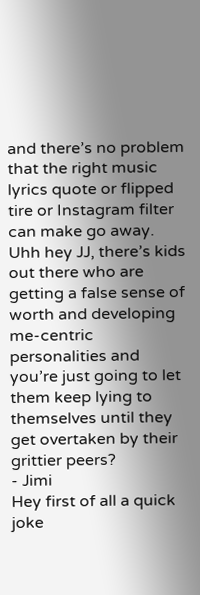and there’s no problem that the right music lyrics quote or flipped tire or Instagram filter can make go away.  Uhh hey JJ, there’s kids out there who are getting a false sense of worth and developing me-centric personalities and you’re just going to let them keep lying to themselves until they get overtaken by their grittier peers?
- Jimi
Hey first of all a quick joke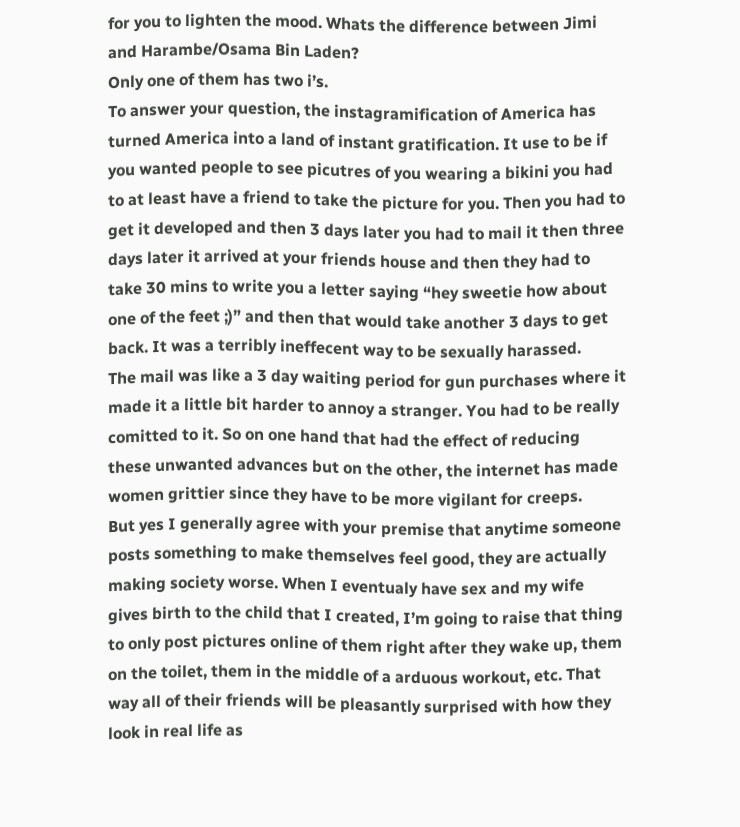for you to lighten the mood. Whats the difference between Jimi and Harambe/Osama Bin Laden?
Only one of them has two i’s.
To answer your question, the instagramification of America has turned America into a land of instant gratification. It use to be if you wanted people to see picutres of you wearing a bikini you had to at least have a friend to take the picture for you. Then you had to get it developed and then 3 days later you had to mail it then three days later it arrived at your friends house and then they had to take 30 mins to write you a letter saying “hey sweetie how about one of the feet ;)” and then that would take another 3 days to get back. It was a terribly ineffecent way to be sexually harassed.
The mail was like a 3 day waiting period for gun purchases where it made it a little bit harder to annoy a stranger. You had to be really comitted to it. So on one hand that had the effect of reducing these unwanted advances but on the other, the internet has made women grittier since they have to be more vigilant for creeps.
But yes I generally agree with your premise that anytime someone posts something to make themselves feel good, they are actually making society worse. When I eventualy have sex and my wife gives birth to the child that I created, I’m going to raise that thing to only post pictures online of them right after they wake up, them on the toilet, them in the middle of a arduous workout, etc. That way all of their friends will be pleasantly surprised with how they look in real life as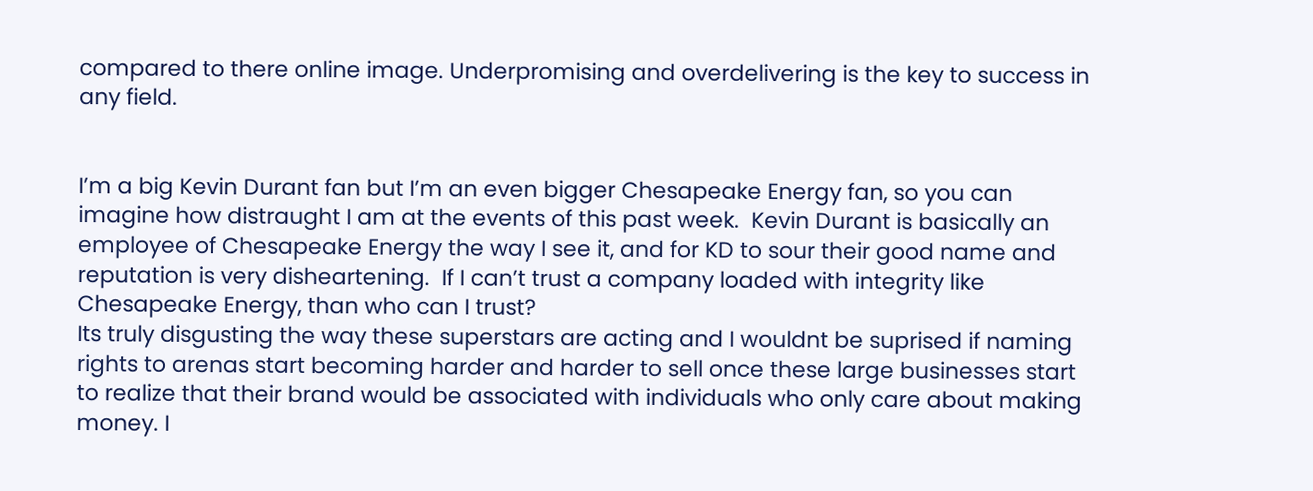compared to there online image. Underpromising and overdelivering is the key to success in any field.


I’m a big Kevin Durant fan but I’m an even bigger Chesapeake Energy fan, so you can imagine how distraught I am at the events of this past week.  Kevin Durant is basically an employee of Chesapeake Energy the way I see it, and for KD to sour their good name and reputation is very disheartening.  If I can’t trust a company loaded with integrity like Chesapeake Energy, than who can I trust?
Its truly disgusting the way these superstars are acting and I wouldnt be suprised if naming rights to arenas start becoming harder and harder to sell once these large businesses start to realize that their brand would be associated with individuals who only care about making money. I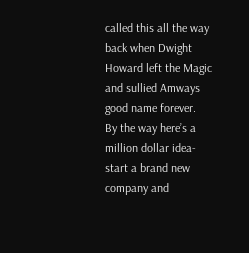called this all the way back when Dwight Howard left the Magic and sullied Amways good name forever.
By the way here’s a million dollar idea- start a brand new company and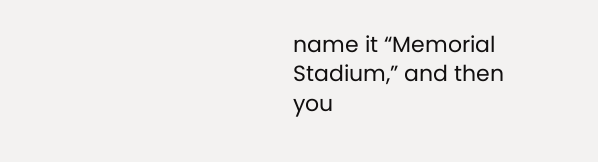name it “Memorial Stadium,” and then you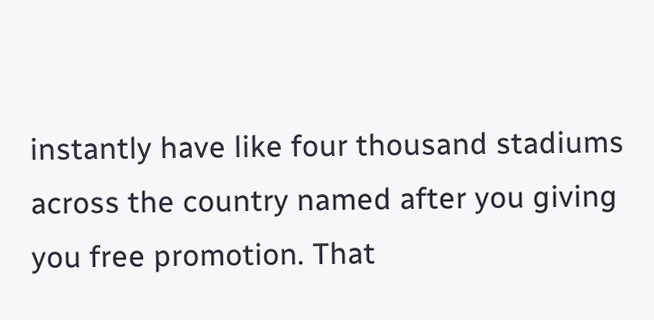instantly have like four thousand stadiums across the country named after you giving you free promotion. That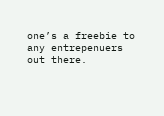one’s a freebie to any entrepenuers out there.